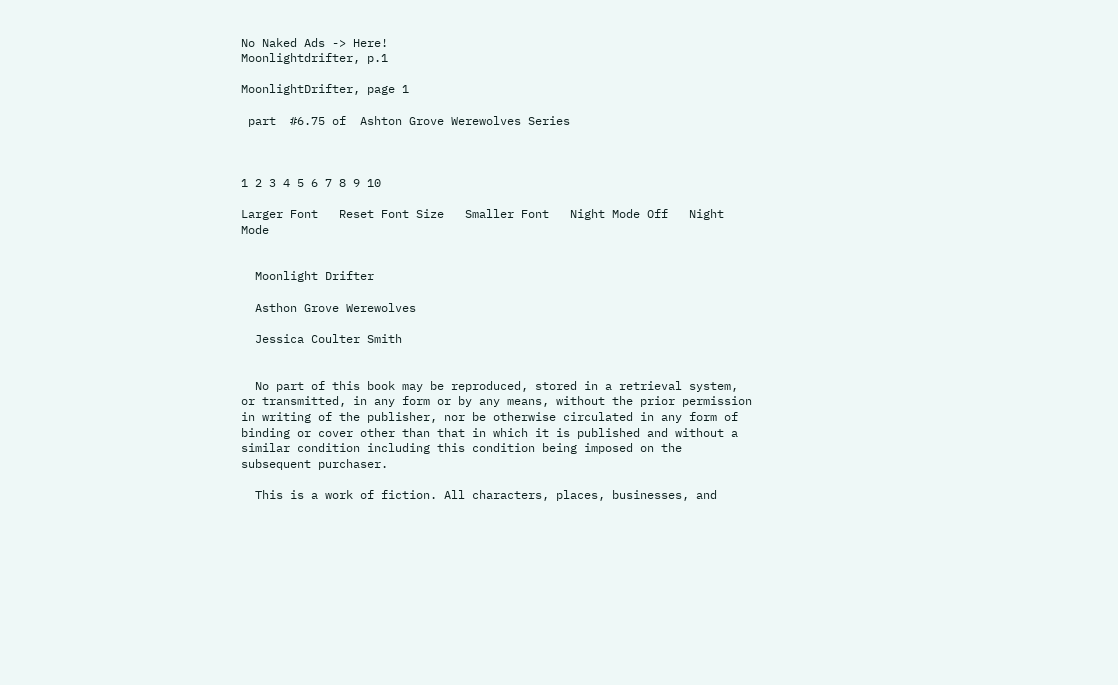No Naked Ads -> Here!
Moonlightdrifter, p.1

MoonlightDrifter, page 1

 part  #6.75 of  Ashton Grove Werewolves Series



1 2 3 4 5 6 7 8 9 10

Larger Font   Reset Font Size   Smaller Font   Night Mode Off   Night Mode


  Moonlight Drifter

  Asthon Grove Werewolves

  Jessica Coulter Smith


  No part of this book may be reproduced, stored in a retrieval system, or transmitted, in any form or by any means, without the prior permission in writing of the publisher, nor be otherwise circulated in any form of binding or cover other than that in which it is published and without a similar condition including this condition being imposed on the subsequent purchaser.

  This is a work of fiction. All characters, places, businesses, and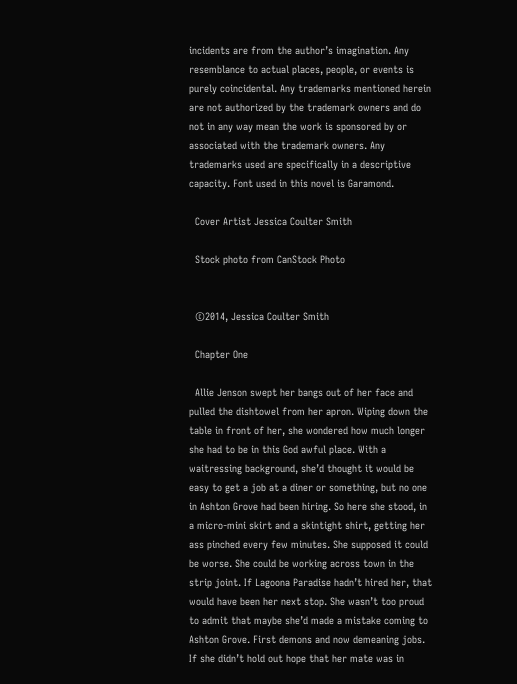incidents are from the author’s imagination. Any resemblance to actual places, people, or events is purely coincidental. Any trademarks mentioned herein are not authorized by the trademark owners and do not in any way mean the work is sponsored by or associated with the trademark owners. Any trademarks used are specifically in a descriptive capacity. Font used in this novel is Garamond.

  Cover Artist Jessica Coulter Smith

  Stock photo from CanStock Photo


  ©2014, Jessica Coulter Smith

  Chapter One

  Allie Jenson swept her bangs out of her face and pulled the dishtowel from her apron. Wiping down the table in front of her, she wondered how much longer she had to be in this God awful place. With a waitressing background, she’d thought it would be easy to get a job at a diner or something, but no one in Ashton Grove had been hiring. So here she stood, in a micro-mini skirt and a skintight shirt, getting her ass pinched every few minutes. She supposed it could be worse. She could be working across town in the strip joint. If Lagoona Paradise hadn’t hired her, that would have been her next stop. She wasn’t too proud to admit that maybe she’d made a mistake coming to Ashton Grove. First demons and now demeaning jobs. If she didn’t hold out hope that her mate was in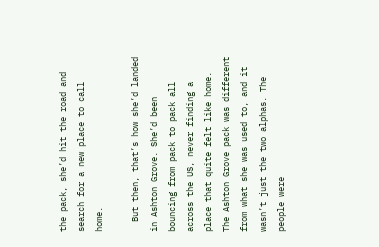the pack, she’d hit the road and search for a new place to call home.

  But then, that’s how she’d landed in Ashton Grove. She’d been bouncing from pack to pack all across the US, never finding a place that quite felt like home. The Ashton Grove pack was different from what she was used to, and it wasn’t just the two alphas. The people were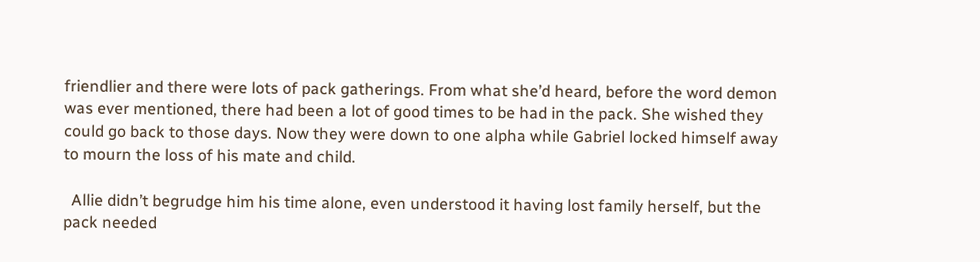friendlier and there were lots of pack gatherings. From what she’d heard, before the word demon was ever mentioned, there had been a lot of good times to be had in the pack. She wished they could go back to those days. Now they were down to one alpha while Gabriel locked himself away to mourn the loss of his mate and child.

  Allie didn’t begrudge him his time alone, even understood it having lost family herself, but the pack needed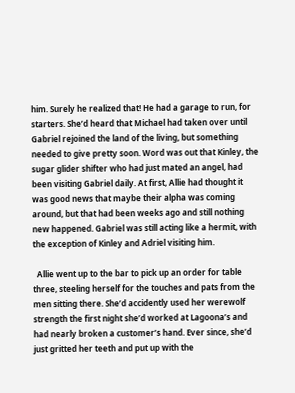him. Surely he realized that! He had a garage to run, for starters. She’d heard that Michael had taken over until Gabriel rejoined the land of the living, but something needed to give pretty soon. Word was out that Kinley, the sugar glider shifter who had just mated an angel, had been visiting Gabriel daily. At first, Allie had thought it was good news that maybe their alpha was coming around, but that had been weeks ago and still nothing new happened. Gabriel was still acting like a hermit, with the exception of Kinley and Adriel visiting him.

  Allie went up to the bar to pick up an order for table three, steeling herself for the touches and pats from the men sitting there. She’d accidently used her werewolf strength the first night she’d worked at Lagoona’s and had nearly broken a customer’s hand. Ever since, she’d just gritted her teeth and put up with the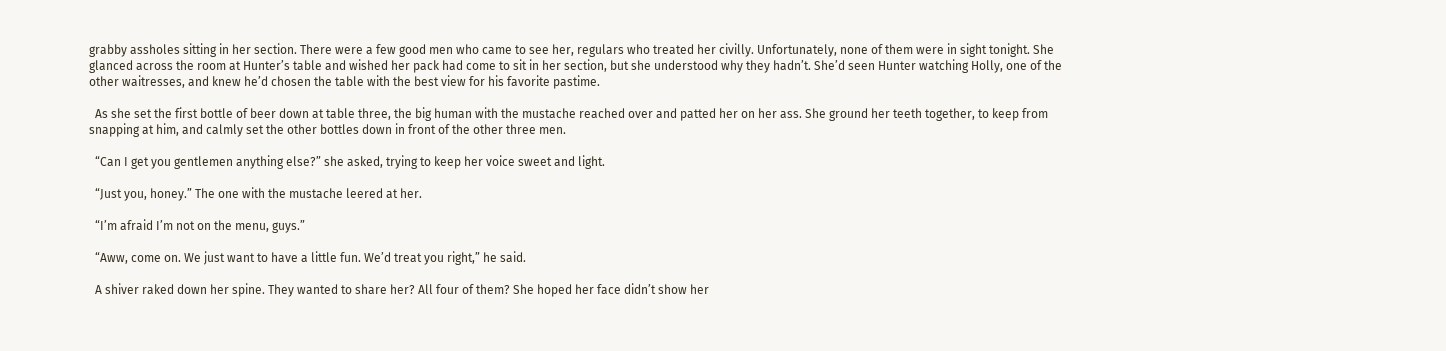grabby assholes sitting in her section. There were a few good men who came to see her, regulars who treated her civilly. Unfortunately, none of them were in sight tonight. She glanced across the room at Hunter’s table and wished her pack had come to sit in her section, but she understood why they hadn’t. She’d seen Hunter watching Holly, one of the other waitresses, and knew he’d chosen the table with the best view for his favorite pastime.

  As she set the first bottle of beer down at table three, the big human with the mustache reached over and patted her on her ass. She ground her teeth together, to keep from snapping at him, and calmly set the other bottles down in front of the other three men.

  “Can I get you gentlemen anything else?” she asked, trying to keep her voice sweet and light.

  “Just you, honey.” The one with the mustache leered at her.

  “I’m afraid I’m not on the menu, guys.”

  “Aww, come on. We just want to have a little fun. We’d treat you right,” he said.

  A shiver raked down her spine. They wanted to share her? All four of them? She hoped her face didn’t show her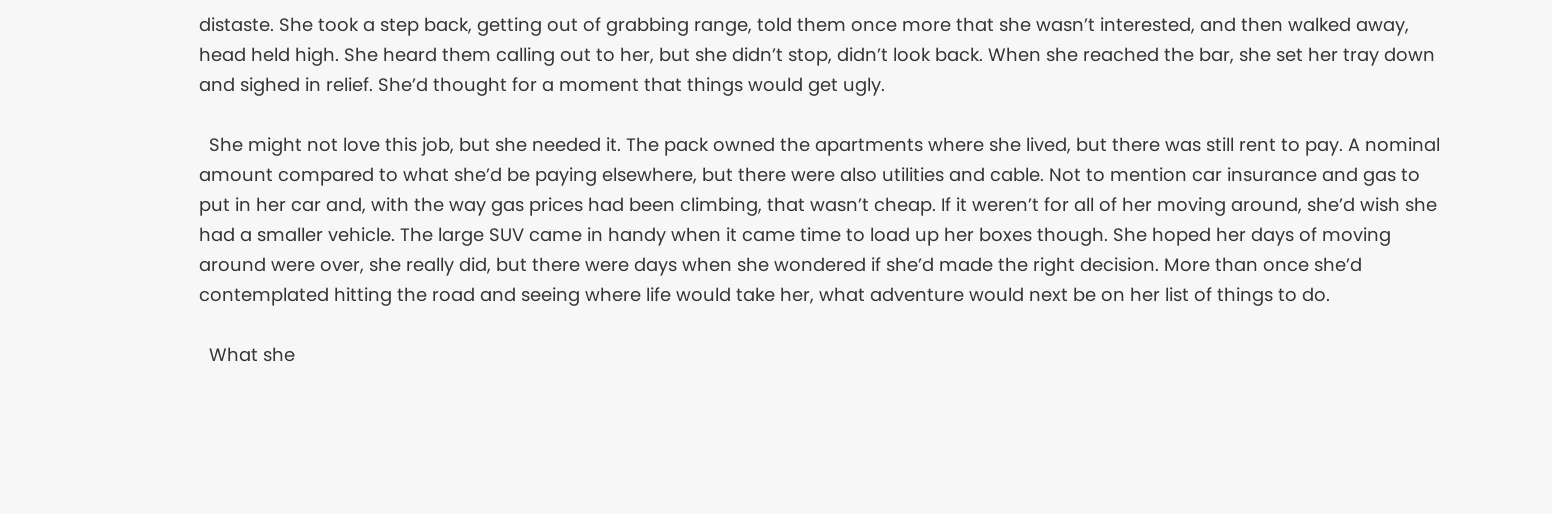distaste. She took a step back, getting out of grabbing range, told them once more that she wasn’t interested, and then walked away, head held high. She heard them calling out to her, but she didn’t stop, didn’t look back. When she reached the bar, she set her tray down and sighed in relief. She’d thought for a moment that things would get ugly.

  She might not love this job, but she needed it. The pack owned the apartments where she lived, but there was still rent to pay. A nominal amount compared to what she’d be paying elsewhere, but there were also utilities and cable. Not to mention car insurance and gas to put in her car and, with the way gas prices had been climbing, that wasn’t cheap. If it weren’t for all of her moving around, she’d wish she had a smaller vehicle. The large SUV came in handy when it came time to load up her boxes though. She hoped her days of moving around were over, she really did, but there were days when she wondered if she’d made the right decision. More than once she’d contemplated hitting the road and seeing where life would take her, what adventure would next be on her list of things to do.

  What she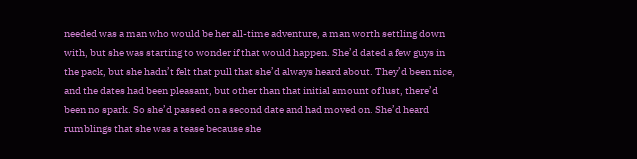needed was a man who would be her all-time adventure, a man worth settling down with, but she was starting to wonder if that would happen. She’d dated a few guys in the pack, but she hadn’t felt that pull that she’d always heard about. They’d been nice, and the dates had been pleasant, but other than that initial amount of lust, there’d been no spark. So she’d passed on a second date and had moved on. She’d heard rumblings that she was a tease because she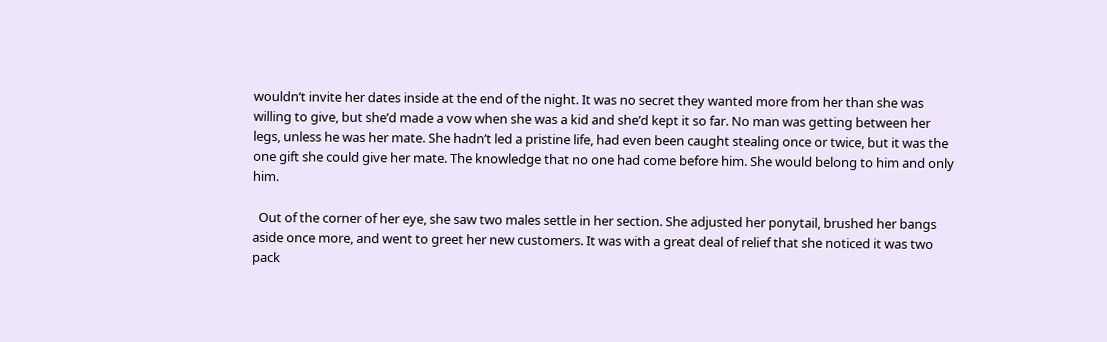wouldn’t invite her dates inside at the end of the night. It was no secret they wanted more from her than she was willing to give, but she’d made a vow when she was a kid and she’d kept it so far. No man was getting between her legs, unless he was her mate. She hadn’t led a pristine life, had even been caught stealing once or twice, but it was the one gift she could give her mate. The knowledge that no one had come before him. She would belong to him and only him.

  Out of the corner of her eye, she saw two males settle in her section. She adjusted her ponytail, brushed her bangs aside once more, and went to greet her new customers. It was with a great deal of relief that she noticed it was two pack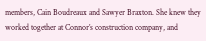members, Cain Boudreaux and Sawyer Braxton. She knew they worked together at Connor’s construction company, and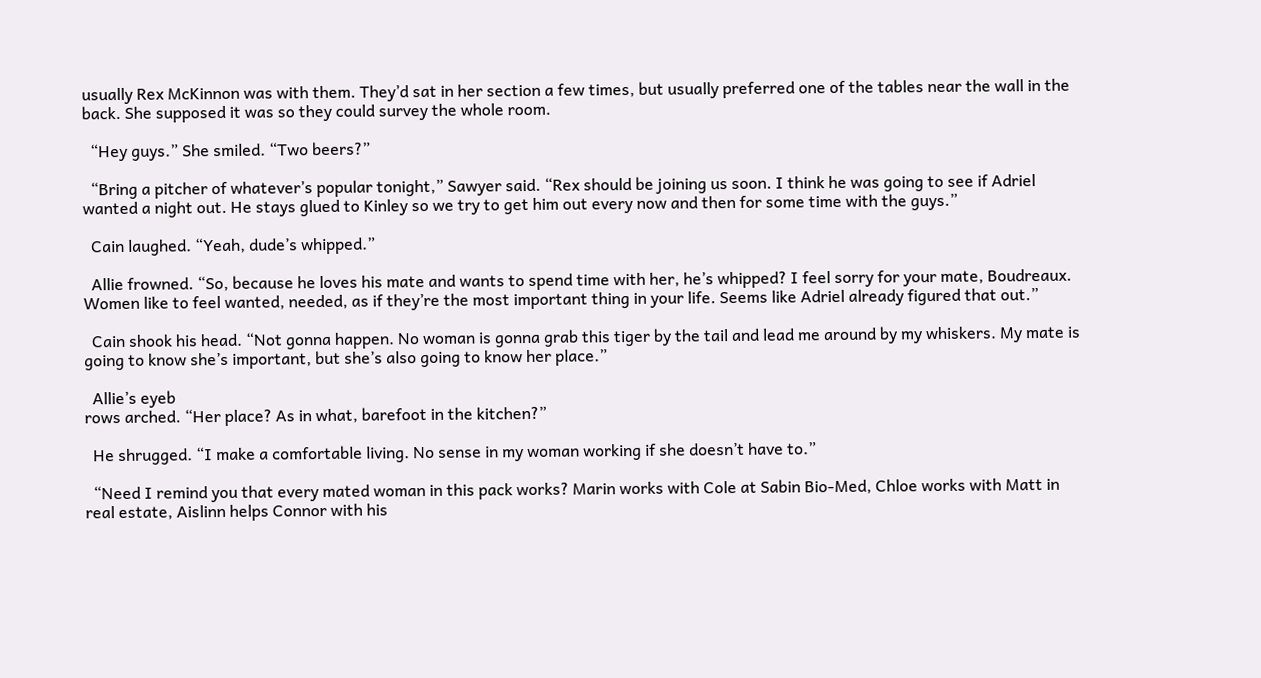usually Rex McKinnon was with them. They’d sat in her section a few times, but usually preferred one of the tables near the wall in the back. She supposed it was so they could survey the whole room.

  “Hey guys.” She smiled. “Two beers?”

  “Bring a pitcher of whatever’s popular tonight,” Sawyer said. “Rex should be joining us soon. I think he was going to see if Adriel wanted a night out. He stays glued to Kinley so we try to get him out every now and then for some time with the guys.”

  Cain laughed. “Yeah, dude’s whipped.”

  Allie frowned. “So, because he loves his mate and wants to spend time with her, he’s whipped? I feel sorry for your mate, Boudreaux. Women like to feel wanted, needed, as if they’re the most important thing in your life. Seems like Adriel already figured that out.”

  Cain shook his head. “Not gonna happen. No woman is gonna grab this tiger by the tail and lead me around by my whiskers. My mate is going to know she’s important, but she’s also going to know her place.”

  Allie’s eyeb
rows arched. “Her place? As in what, barefoot in the kitchen?”

  He shrugged. “I make a comfortable living. No sense in my woman working if she doesn’t have to.”

  “Need I remind you that every mated woman in this pack works? Marin works with Cole at Sabin Bio-Med, Chloe works with Matt in real estate, Aislinn helps Connor with his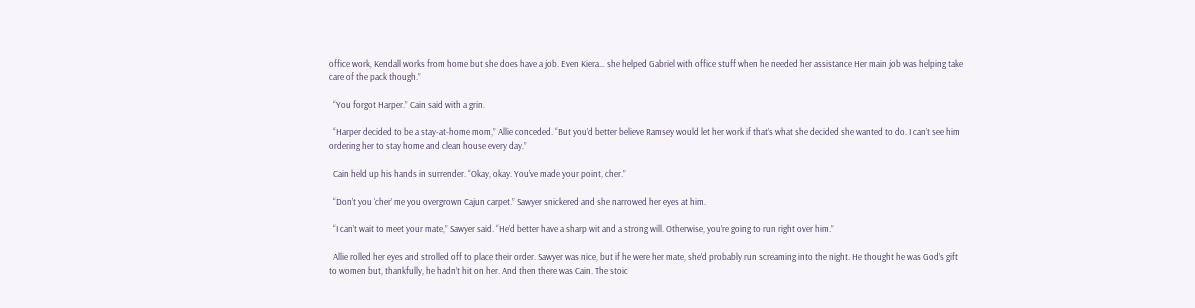office work, Kendall works from home but she does have a job. Even Kiera… she helped Gabriel with office stuff when he needed her assistance Her main job was helping take care of the pack though.”

  “You forgot Harper.” Cain said with a grin.

  “Harper decided to be a stay-at-home mom,” Allie conceded. “But you’d better believe Ramsey would let her work if that’s what she decided she wanted to do. I can’t see him ordering her to stay home and clean house every day.”

  Cain held up his hands in surrender. “Okay, okay. You’ve made your point, cher.”

  “Don’t you ‘cher’ me you overgrown Cajun carpet.” Sawyer snickered and she narrowed her eyes at him.

  “I can’t wait to meet your mate,” Sawyer said. “He’d better have a sharp wit and a strong will. Otherwise, you’re going to run right over him.”

  Allie rolled her eyes and strolled off to place their order. Sawyer was nice, but if he were her mate, she’d probably run screaming into the night. He thought he was God’s gift to women but, thankfully, he hadn’t hit on her. And then there was Cain. The stoic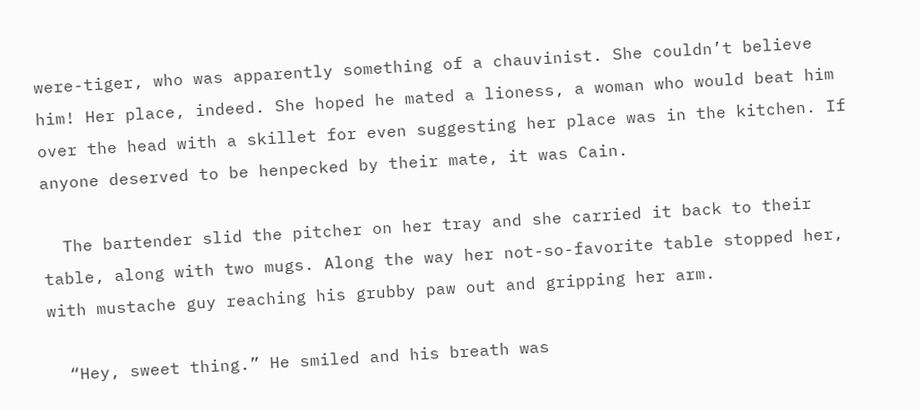were-tiger, who was apparently something of a chauvinist. She couldn’t believe him! Her place, indeed. She hoped he mated a lioness, a woman who would beat him over the head with a skillet for even suggesting her place was in the kitchen. If anyone deserved to be henpecked by their mate, it was Cain.

  The bartender slid the pitcher on her tray and she carried it back to their table, along with two mugs. Along the way her not-so-favorite table stopped her, with mustache guy reaching his grubby paw out and gripping her arm.

  “Hey, sweet thing.” He smiled and his breath was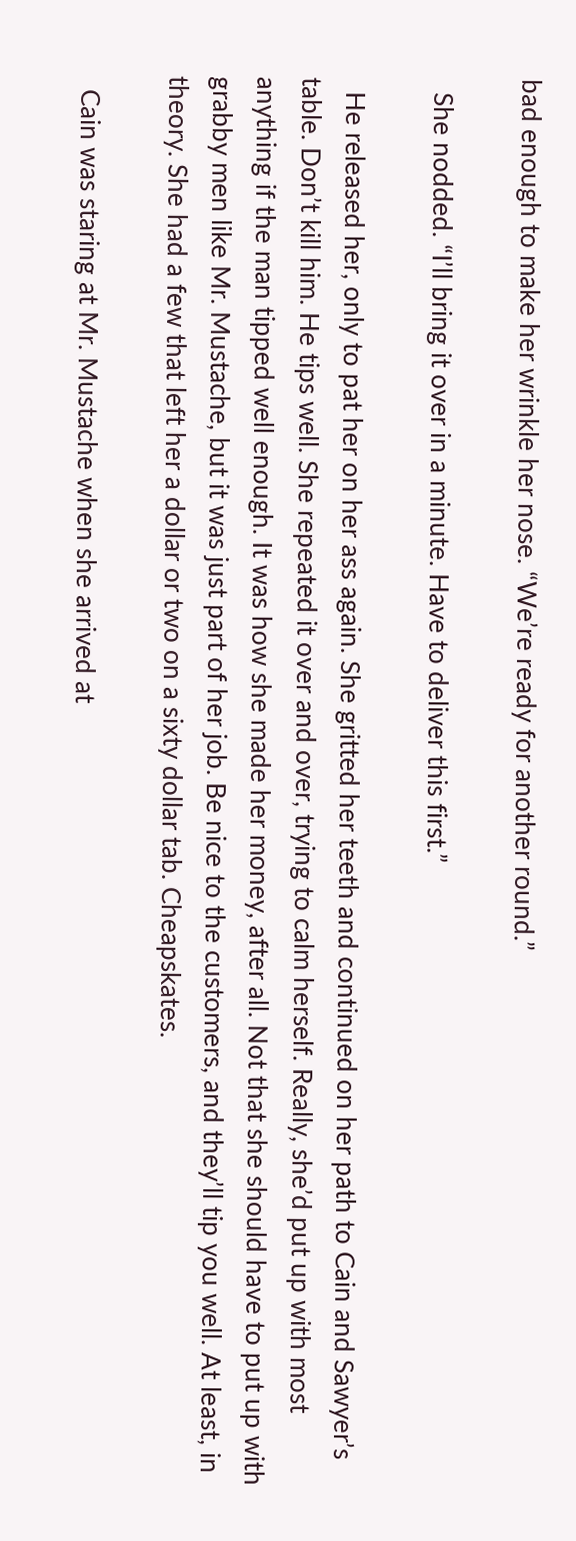bad enough to make her wrinkle her nose. “We’re ready for another round.”

  She nodded. “I’ll bring it over in a minute. Have to deliver this first.”

  He released her, only to pat her on her ass again. She gritted her teeth and continued on her path to Cain and Sawyer’s table. Don’t kill him. He tips well. She repeated it over and over, trying to calm herself. Really, she’d put up with most anything if the man tipped well enough. It was how she made her money, after all. Not that she should have to put up with grabby men like Mr. Mustache, but it was just part of her job. Be nice to the customers, and they’ll tip you well. At least, in theory. She had a few that left her a dollar or two on a sixty dollar tab. Cheapskates.

  Cain was staring at Mr. Mustache when she arrived at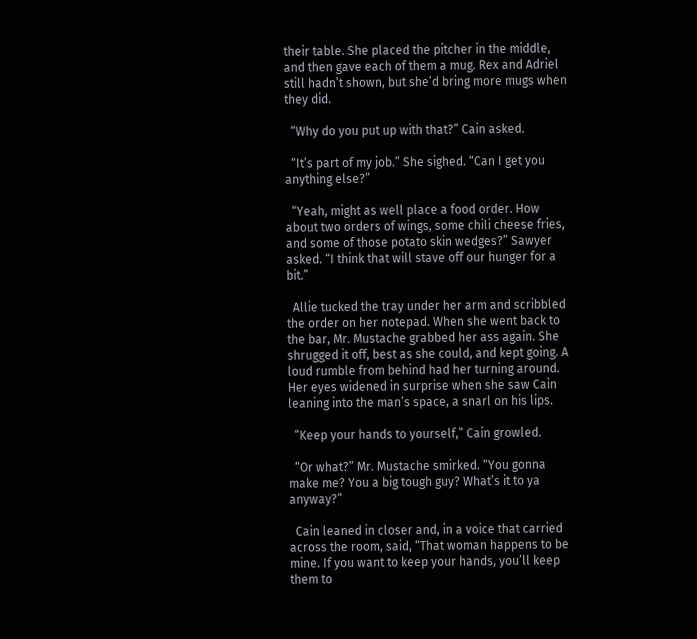their table. She placed the pitcher in the middle, and then gave each of them a mug. Rex and Adriel still hadn’t shown, but she’d bring more mugs when they did.

  “Why do you put up with that?” Cain asked.

  “It’s part of my job.” She sighed. “Can I get you anything else?”

  “Yeah, might as well place a food order. How about two orders of wings, some chili cheese fries, and some of those potato skin wedges?” Sawyer asked. “I think that will stave off our hunger for a bit.”

  Allie tucked the tray under her arm and scribbled the order on her notepad. When she went back to the bar, Mr. Mustache grabbed her ass again. She shrugged it off, best as she could, and kept going. A loud rumble from behind had her turning around. Her eyes widened in surprise when she saw Cain leaning into the man’s space, a snarl on his lips.

  “Keep your hands to yourself,” Cain growled.

  “Or what?” Mr. Mustache smirked. “You gonna make me? You a big tough guy? What’s it to ya anyway?”

  Cain leaned in closer and, in a voice that carried across the room, said, “That woman happens to be mine. If you want to keep your hands, you’ll keep them to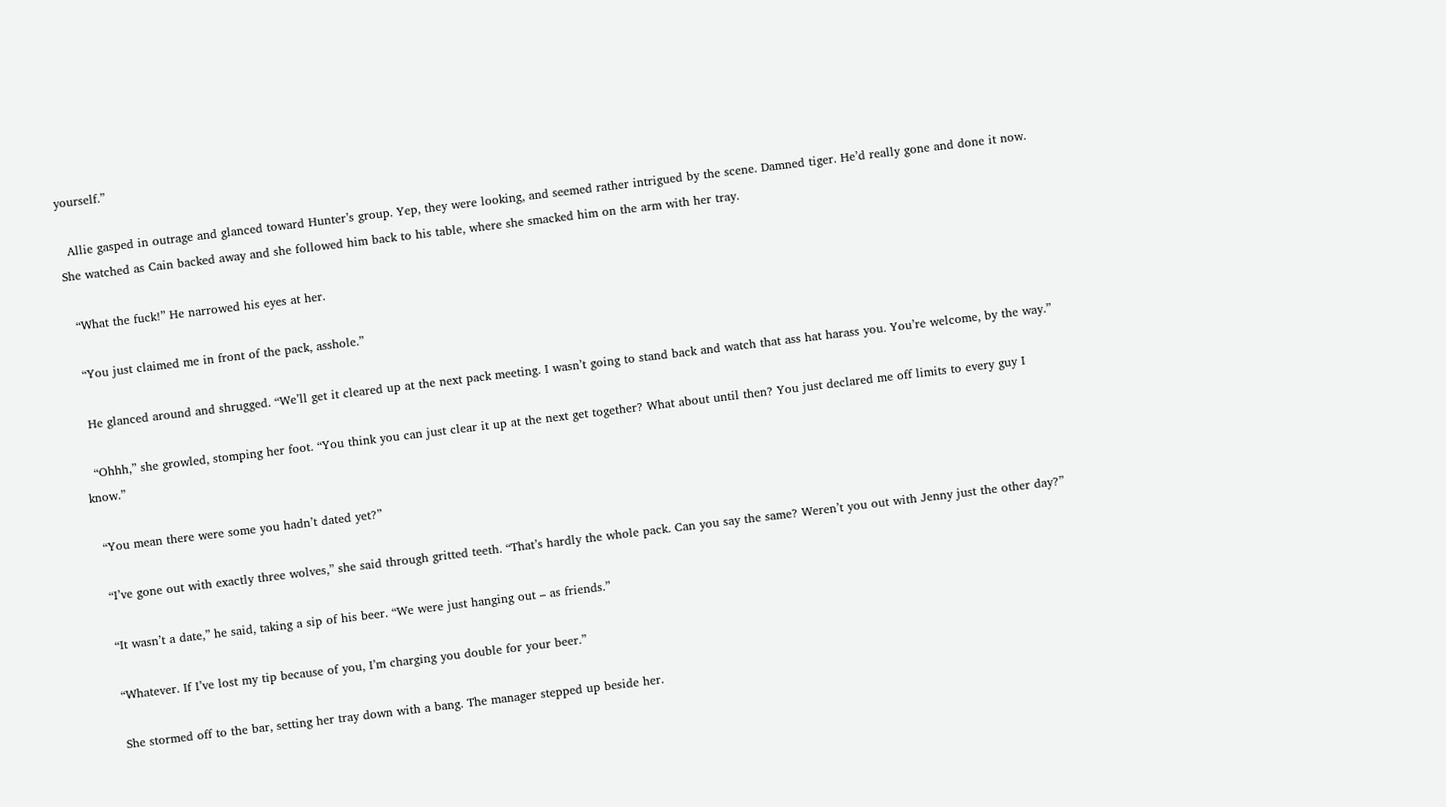yourself.”

  Allie gasped in outrage and glanced toward Hunter’s group. Yep, they were looking, and seemed rather intrigued by the scene. Damned tiger. He’d really gone and done it now. She watched as Cain backed away and she followed him back to his table, where she smacked him on the arm with her tray.

  “What the fuck!” He narrowed his eyes at her.

  “You just claimed me in front of the pack, asshole.”

  He glanced around and shrugged. “We’ll get it cleared up at the next pack meeting. I wasn’t going to stand back and watch that ass hat harass you. You’re welcome, by the way.”

  “Ohhh,” she growled, stomping her foot. “You think you can just clear it up at the next get together? What about until then? You just declared me off limits to every guy I know.”

  “You mean there were some you hadn’t dated yet?”

  “I’ve gone out with exactly three wolves,” she said through gritted teeth. “That’s hardly the whole pack. Can you say the same? Weren’t you out with Jenny just the other day?”

  “It wasn’t a date,” he said, taking a sip of his beer. “We were just hanging out – as friends.”

  “Whatever. If I’ve lost my tip because of you, I’m charging you double for your beer.”

  She stormed off to the bar, setting her tray down with a bang. The manager stepped up beside her.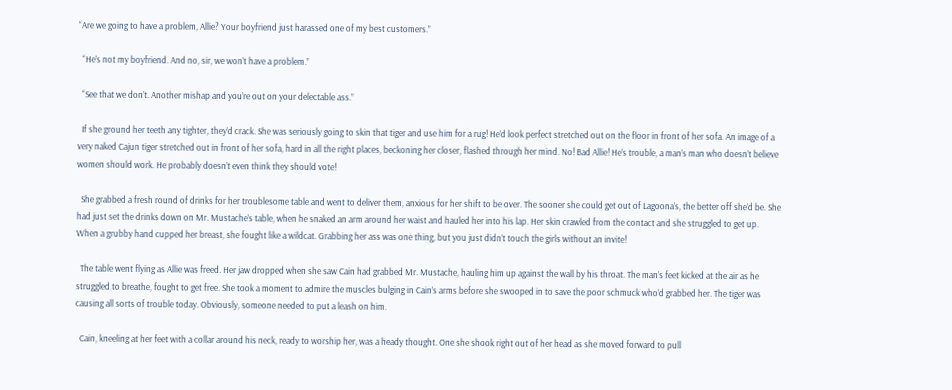“Are we going to have a problem, Allie? Your boyfriend just harassed one of my best customers.”

  “He’s not my boyfriend. And no, sir, we won’t have a problem.”

  “See that we don’t. Another mishap and you’re out on your delectable ass.”

  If she ground her teeth any tighter, they’d crack. She was seriously going to skin that tiger and use him for a rug! He’d look perfect stretched out on the floor in front of her sofa. An image of a very naked Cajun tiger stretched out in front of her sofa, hard in all the right places, beckoning her closer, flashed through her mind. No! Bad Allie! He’s trouble, a man’s man who doesn’t believe women should work. He probably doesn’t even think they should vote!

  She grabbed a fresh round of drinks for her troublesome table and went to deliver them, anxious for her shift to be over. The sooner she could get out of Lagoona’s, the better off she’d be. She had just set the drinks down on Mr. Mustache’s table, when he snaked an arm around her waist and hauled her into his lap. Her skin crawled from the contact and she struggled to get up. When a grubby hand cupped her breast, she fought like a wildcat. Grabbing her ass was one thing, but you just didn’t touch the girls without an invite!

  The table went flying as Allie was freed. Her jaw dropped when she saw Cain had grabbed Mr. Mustache, hauling him up against the wall by his throat. The man’s feet kicked at the air as he struggled to breathe, fought to get free. She took a moment to admire the muscles bulging in Cain’s arms before she swooped in to save the poor schmuck who’d grabbed her. The tiger was causing all sorts of trouble today. Obviously, someone needed to put a leash on him.

  Cain, kneeling at her feet with a collar around his neck, ready to worship her, was a heady thought. One she shook right out of her head as she moved forward to pull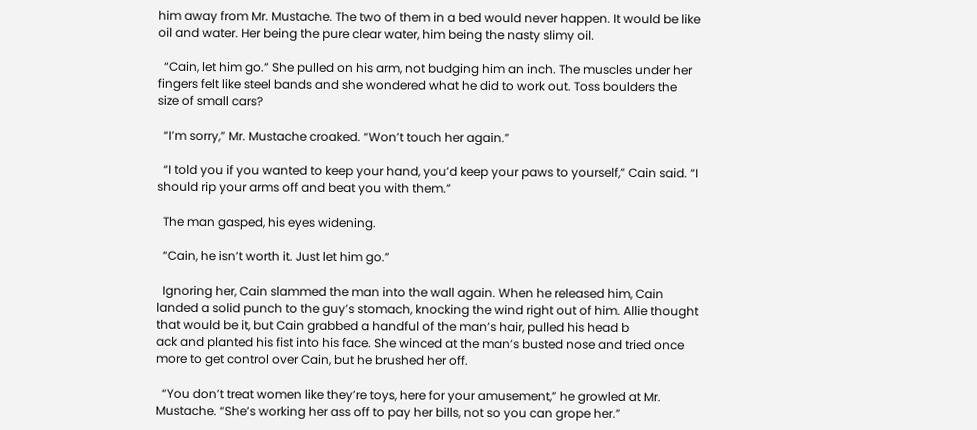him away from Mr. Mustache. The two of them in a bed would never happen. It would be like oil and water. Her being the pure clear water, him being the nasty slimy oil.

  “Cain, let him go.” She pulled on his arm, not budging him an inch. The muscles under her fingers felt like steel bands and she wondered what he did to work out. Toss boulders the size of small cars?

  “I’m sorry,” Mr. Mustache croaked. “Won’t touch her again.”

  “I told you if you wanted to keep your hand, you’d keep your paws to yourself,” Cain said. “I should rip your arms off and beat you with them.”

  The man gasped, his eyes widening.

  “Cain, he isn’t worth it. Just let him go.”

  Ignoring her, Cain slammed the man into the wall again. When he released him, Cain landed a solid punch to the guy’s stomach, knocking the wind right out of him. Allie thought that would be it, but Cain grabbed a handful of the man’s hair, pulled his head b
ack and planted his fist into his face. She winced at the man’s busted nose and tried once more to get control over Cain, but he brushed her off.

  “You don’t treat women like they’re toys, here for your amusement,” he growled at Mr. Mustache. “She’s working her ass off to pay her bills, not so you can grope her.”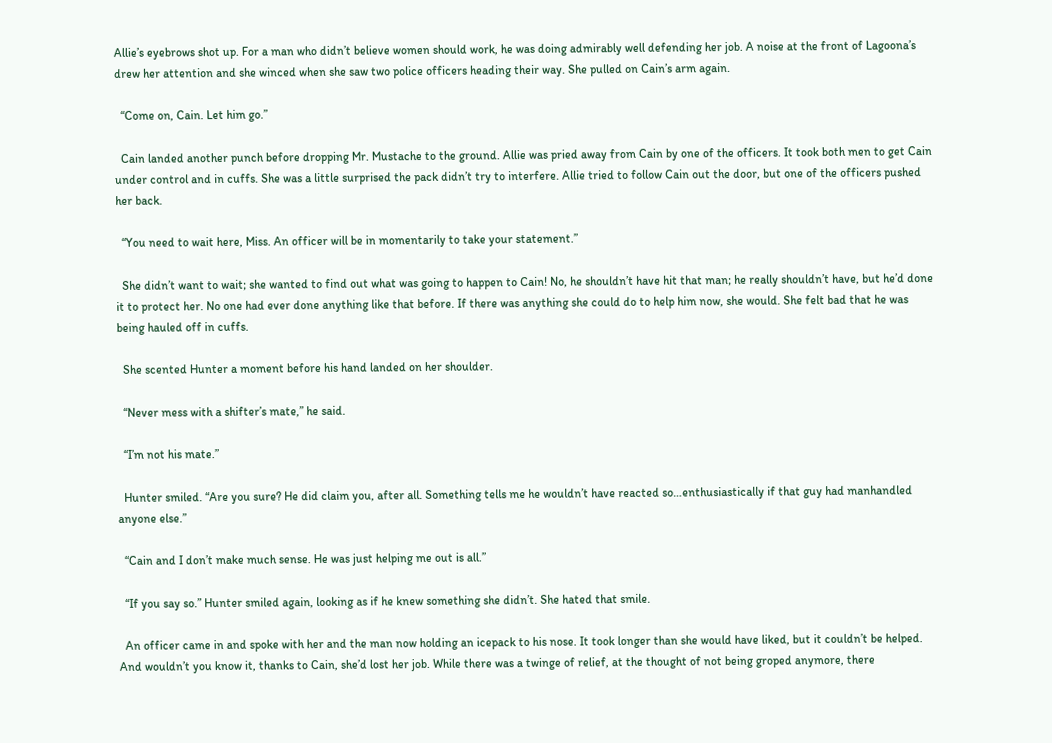Allie’s eyebrows shot up. For a man who didn’t believe women should work, he was doing admirably well defending her job. A noise at the front of Lagoona’s drew her attention and she winced when she saw two police officers heading their way. She pulled on Cain’s arm again.

  “Come on, Cain. Let him go.”

  Cain landed another punch before dropping Mr. Mustache to the ground. Allie was pried away from Cain by one of the officers. It took both men to get Cain under control and in cuffs. She was a little surprised the pack didn’t try to interfere. Allie tried to follow Cain out the door, but one of the officers pushed her back.

  “You need to wait here, Miss. An officer will be in momentarily to take your statement.”

  She didn’t want to wait; she wanted to find out what was going to happen to Cain! No, he shouldn’t have hit that man; he really shouldn’t have, but he’d done it to protect her. No one had ever done anything like that before. If there was anything she could do to help him now, she would. She felt bad that he was being hauled off in cuffs.

  She scented Hunter a moment before his hand landed on her shoulder.

  “Never mess with a shifter’s mate,” he said.

  “I’m not his mate.”

  Hunter smiled. “Are you sure? He did claim you, after all. Something tells me he wouldn’t have reacted so…enthusiastically if that guy had manhandled anyone else.”

  “Cain and I don’t make much sense. He was just helping me out is all.”

  “If you say so.” Hunter smiled again, looking as if he knew something she didn’t. She hated that smile.

  An officer came in and spoke with her and the man now holding an icepack to his nose. It took longer than she would have liked, but it couldn’t be helped. And wouldn’t you know it, thanks to Cain, she’d lost her job. While there was a twinge of relief, at the thought of not being groped anymore, there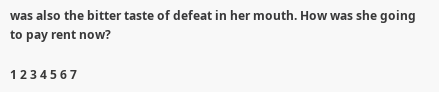was also the bitter taste of defeat in her mouth. How was she going to pay rent now?

1 2 3 4 5 6 7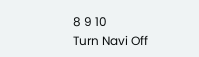8 9 10
Turn Navi Off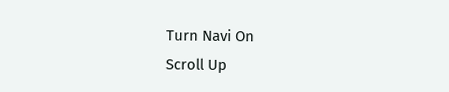Turn Navi On
Scroll Up